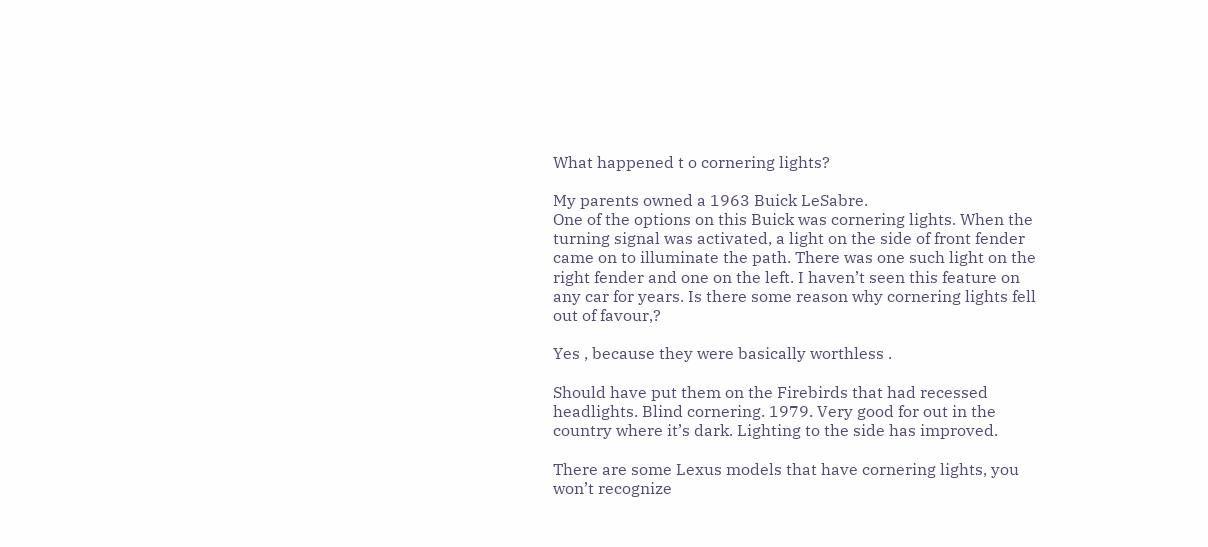What happened t o cornering lights?

My parents owned a 1963 Buick LeSabre.
One of the options on this Buick was cornering lights. When the turning signal was activated, a light on the side of front fender came on to illuminate the path. There was one such light on the right fender and one on the left. I haven’t seen this feature on any car for years. Is there some reason why cornering lights fell out of favour,?

Yes , because they were basically worthless .

Should have put them on the Firebirds that had recessed headlights. Blind cornering. 1979. Very good for out in the country where it’s dark. Lighting to the side has improved.

There are some Lexus models that have cornering lights, you won’t recognize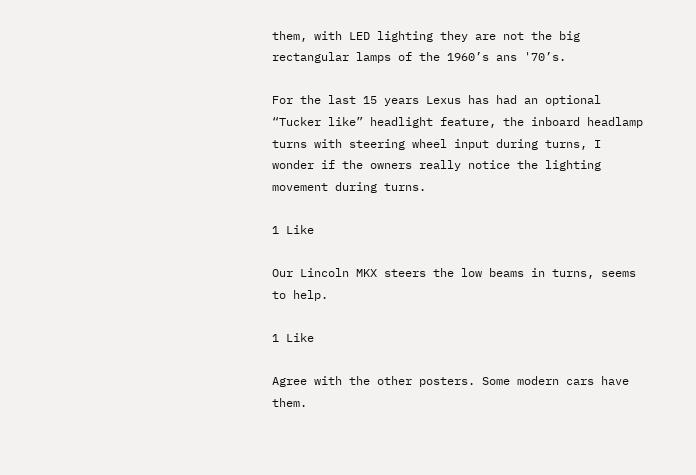them, with LED lighting they are not the big rectangular lamps of the 1960’s ans '70’s.

For the last 15 years Lexus has had an optional “Tucker like” headlight feature, the inboard headlamp turns with steering wheel input during turns, I wonder if the owners really notice the lighting movement during turns.

1 Like

Our Lincoln MKX steers the low beams in turns, seems to help.

1 Like

Agree with the other posters. Some modern cars have them.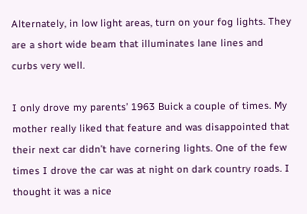Alternately, in low light areas, turn on your fog lights. They are a short wide beam that illuminates lane lines and curbs very well.

I only drove my parents’ 1963 Buick a couple of times. My mother really liked that feature and was disappointed that their next car didn’t have cornering lights. One of the few times I drove the car was at night on dark country roads. I thought it was a nice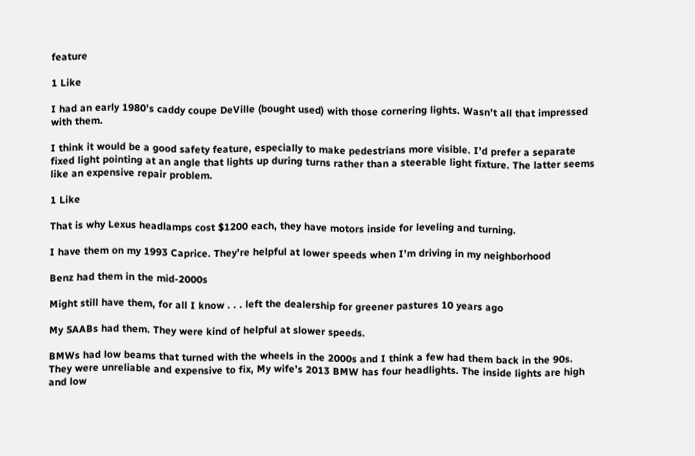feature

1 Like

I had an early 1980’s caddy coupe DeVille (bought used) with those cornering lights. Wasn’t all that impressed with them.

I think it would be a good safety feature, especially to make pedestrians more visible. I’d prefer a separate fixed light pointing at an angle that lights up during turns rather than a steerable light fixture. The latter seems like an expensive repair problem.

1 Like

That is why Lexus headlamps cost $1200 each, they have motors inside for leveling and turning.

I have them on my 1993 Caprice. They’re helpful at lower speeds when I’m driving in my neighborhood

Benz had them in the mid-2000s

Might still have them, for all I know . . . left the dealership for greener pastures 10 years ago

My SAABs had them. They were kind of helpful at slower speeds.

BMWs had low beams that turned with the wheels in the 2000s and I think a few had them back in the 90s. They were unreliable and expensive to fix, My wife’s 2013 BMW has four headlights. The inside lights are high and low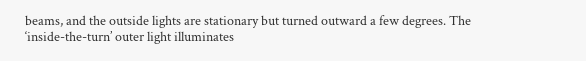beams, and the outside lights are stationary but turned outward a few degrees. The ‘inside-the-turn’ outer light illuminates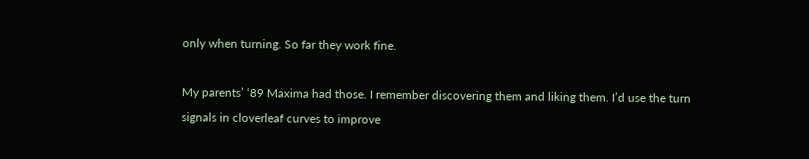only when turning. So far they work fine.

My parents’ ‘89 Maxima had those. I remember discovering them and liking them. I’d use the turn signals in cloverleaf curves to improve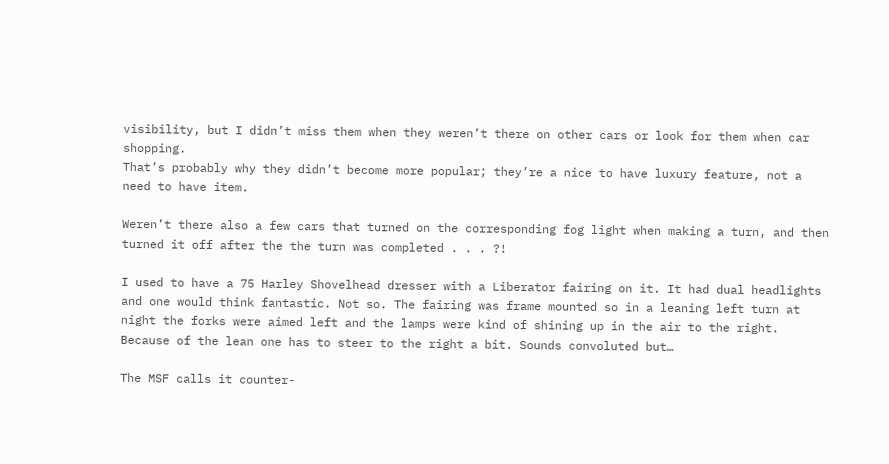visibility, but I didn’t miss them when they weren’t there on other cars or look for them when car shopping.
That’s probably why they didn’t become more popular; they’re a nice to have luxury feature, not a need to have item.

Weren’t there also a few cars that turned on the corresponding fog light when making a turn, and then turned it off after the the turn was completed . . . ?!

I used to have a 75 Harley Shovelhead dresser with a Liberator fairing on it. It had dual headlights and one would think fantastic. Not so. The fairing was frame mounted so in a leaning left turn at night the forks were aimed left and the lamps were kind of shining up in the air to the right. Because of the lean one has to steer to the right a bit. Sounds convoluted but…

The MSF calls it counter-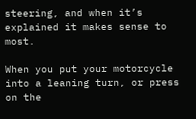steering, and when it’s explained it makes sense to most.

When you put your motorcycle into a leaning turn, or press on the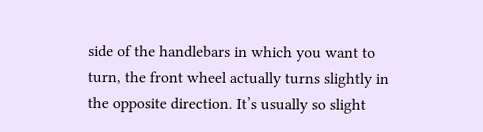side of the handlebars in which you want to turn, the front wheel actually turns slightly in the opposite direction. It’s usually so slight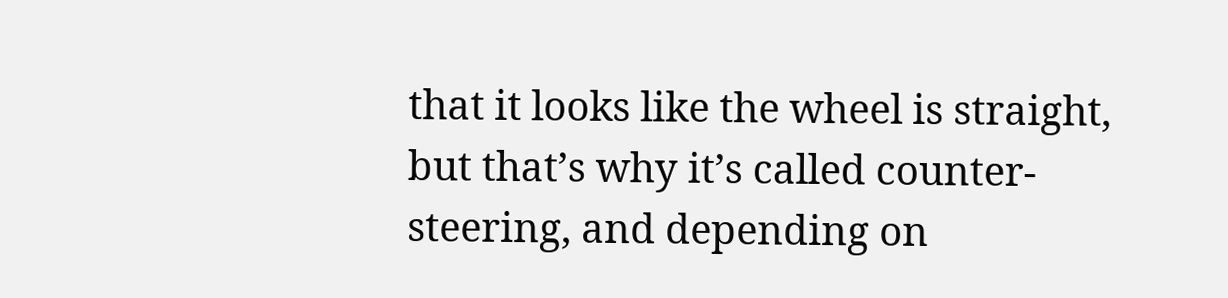that it looks like the wheel is straight, but that’s why it’s called counter-steering, and depending on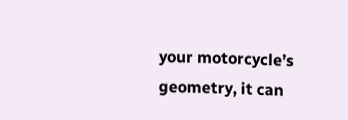your motorcycle’s geometry, it can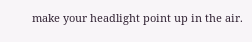make your headlight point up in the air.